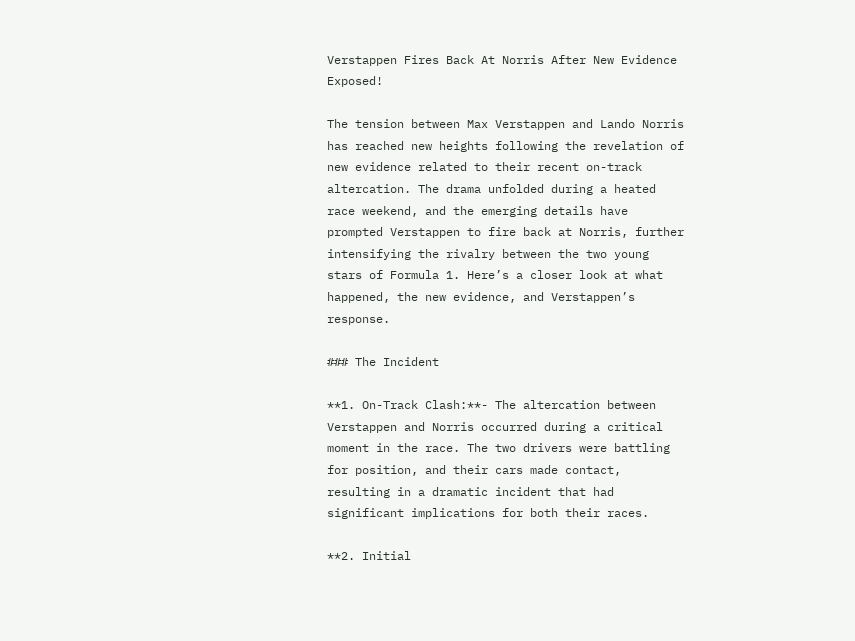Verstappen Fires Back At Norris After New Evidence Exposed!

The tension between Max Verstappen and Lando Norris has reached new heights following the revelation of new evidence related to their recent on-track altercation. The drama unfolded during a heated race weekend, and the emerging details have prompted Verstappen to fire back at Norris, further intensifying the rivalry between the two young stars of Formula 1. Here’s a closer look at what happened, the new evidence, and Verstappen’s response.

### The Incident

**1. On-Track Clash:**- The altercation between Verstappen and Norris occurred during a critical moment in the race. The two drivers were battling for position, and their cars made contact, resulting in a dramatic incident that had significant implications for both their races.

**2. Initial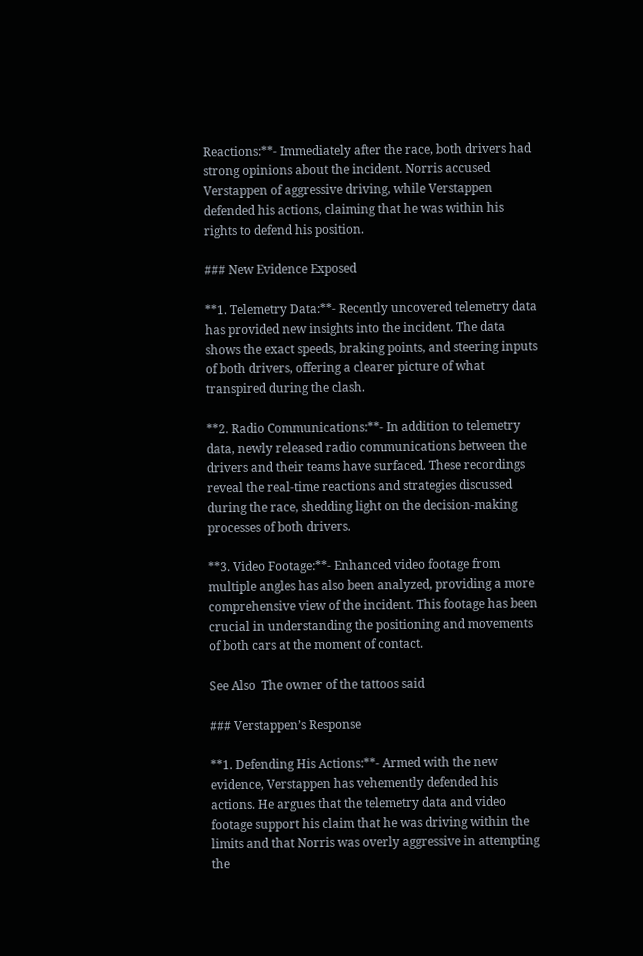Reactions:**- Immediately after the race, both drivers had strong opinions about the incident. Norris accused Verstappen of aggressive driving, while Verstappen defended his actions, claiming that he was within his rights to defend his position.

### New Evidence Exposed

**1. Telemetry Data:**- Recently uncovered telemetry data has provided new insights into the incident. The data shows the exact speeds, braking points, and steering inputs of both drivers, offering a clearer picture of what transpired during the clash.

**2. Radio Communications:**- In addition to telemetry data, newly released radio communications between the drivers and their teams have surfaced. These recordings reveal the real-time reactions and strategies discussed during the race, shedding light on the decision-making processes of both drivers.

**3. Video Footage:**- Enhanced video footage from multiple angles has also been analyzed, providing a more comprehensive view of the incident. This footage has been crucial in understanding the positioning and movements of both cars at the moment of contact.

See Also  The owner of the tattoos said

### Verstappen’s Response

**1. Defending His Actions:**- Armed with the new evidence, Verstappen has vehemently defended his actions. He argues that the telemetry data and video footage support his claim that he was driving within the limits and that Norris was overly aggressive in attempting the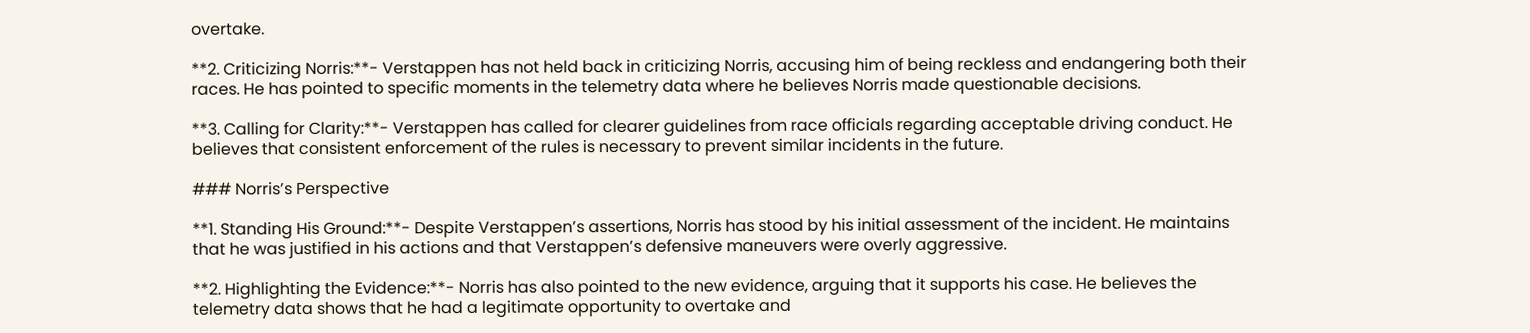overtake.

**2. Criticizing Norris:**- Verstappen has not held back in criticizing Norris, accusing him of being reckless and endangering both their races. He has pointed to specific moments in the telemetry data where he believes Norris made questionable decisions.

**3. Calling for Clarity:**- Verstappen has called for clearer guidelines from race officials regarding acceptable driving conduct. He believes that consistent enforcement of the rules is necessary to prevent similar incidents in the future.

### Norris’s Perspective

**1. Standing His Ground:**- Despite Verstappen’s assertions, Norris has stood by his initial assessment of the incident. He maintains that he was justified in his actions and that Verstappen’s defensive maneuvers were overly aggressive.

**2. Highlighting the Evidence:**- Norris has also pointed to the new evidence, arguing that it supports his case. He believes the telemetry data shows that he had a legitimate opportunity to overtake and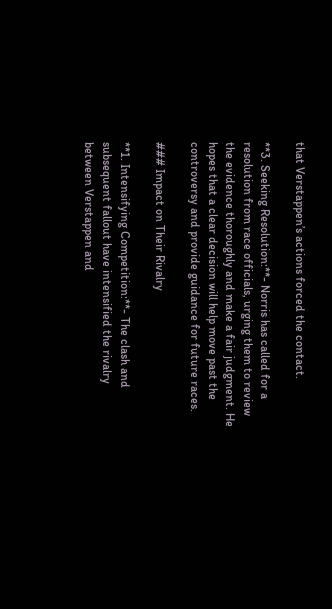that Verstappen’s actions forced the contact.

**3. Seeking Resolution:**- Norris has called for a resolution from race officials, urging them to review the evidence thoroughly and make a fair judgment. He hopes that a clear decision will help move past the controversy and provide guidance for future races.

### Impact on Their Rivalry

**1. Intensifying Competition:**- The clash and subsequent fallout have intensified the rivalry between Verstappen and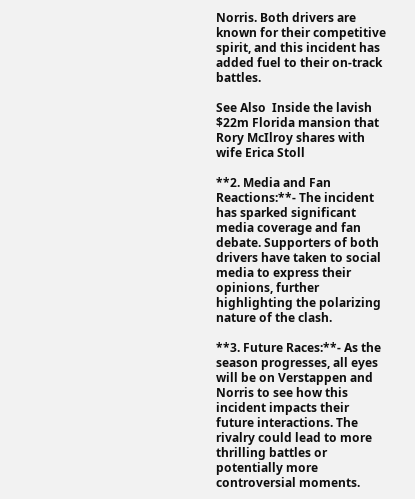Norris. Both drivers are known for their competitive spirit, and this incident has added fuel to their on-track battles.

See Also  Inside the lavish $22m Florida mansion that Rory McIlroy shares with wife Erica Stoll

**2. Media and Fan Reactions:**- The incident has sparked significant media coverage and fan debate. Supporters of both drivers have taken to social media to express their opinions, further highlighting the polarizing nature of the clash.

**3. Future Races:**- As the season progresses, all eyes will be on Verstappen and Norris to see how this incident impacts their future interactions. The rivalry could lead to more thrilling battles or potentially more controversial moments.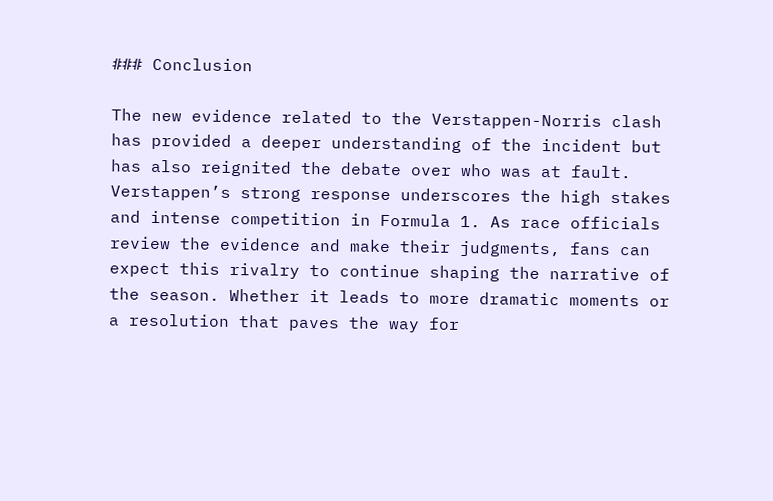### Conclusion

The new evidence related to the Verstappen-Norris clash has provided a deeper understanding of the incident but has also reignited the debate over who was at fault. Verstappen’s strong response underscores the high stakes and intense competition in Formula 1. As race officials review the evidence and make their judgments, fans can expect this rivalry to continue shaping the narrative of the season. Whether it leads to more dramatic moments or a resolution that paves the way for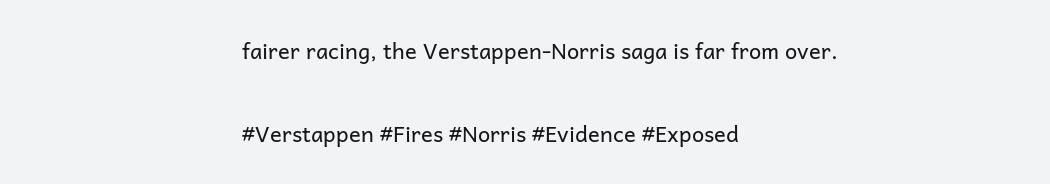fairer racing, the Verstappen-Norris saga is far from over.

#Verstappen #Fires #Norris #Evidence #Exposed